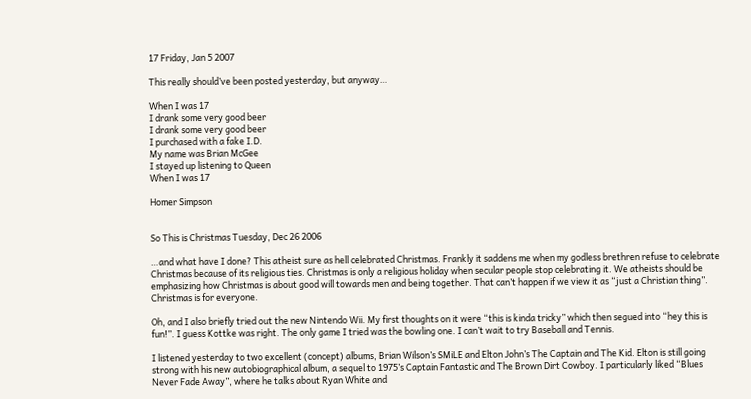17 Friday, Jan 5 2007

This really should’ve been posted yesterday, but anyway…

When I was 17
I drank some very good beer
I drank some very good beer
I purchased with a fake I.D.
My name was Brian McGee
I stayed up listening to Queen
When I was 17

Homer Simpson


So This is Christmas Tuesday, Dec 26 2006

…and what have I done? This atheist sure as hell celebrated Christmas. Frankly it saddens me when my godless brethren refuse to celebrate Christmas because of its religious ties. Christmas is only a religious holiday when secular people stop celebrating it. We atheists should be emphasizing how Christmas is about good will towards men and being together. That can’t happen if we view it as “just a Christian thing”. Christmas is for everyone.

Oh, and I also briefly tried out the new Nintendo Wii. My first thoughts on it were “this is kinda tricky” which then segued into “hey this is fun!”. I guess Kottke was right. The only game I tried was the bowling one. I can’t wait to try Baseball and Tennis.

I listened yesterday to two excellent (concept) albums, Brian Wilson’s SMiLE and Elton John’s The Captain and The Kid. Elton is still going strong with his new autobiographical album, a sequel to 1975’s Captain Fantastic and The Brown Dirt Cowboy. I particularly liked “Blues Never Fade Away”, where he talks about Ryan White and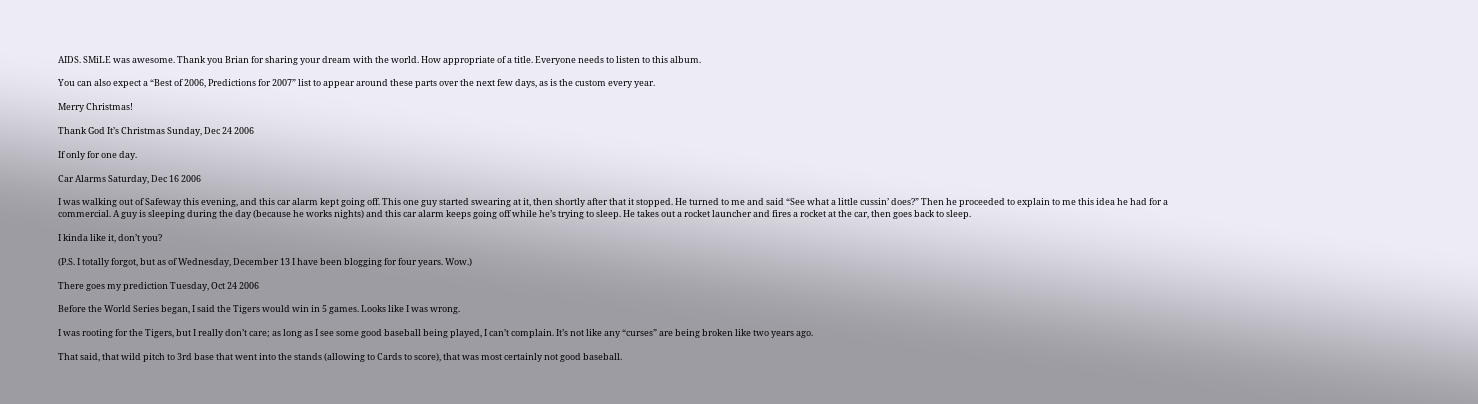AIDS. SMiLE was awesome. Thank you Brian for sharing your dream with the world. How appropriate of a title. Everyone needs to listen to this album.

You can also expect a “Best of 2006, Predictions for 2007” list to appear around these parts over the next few days, as is the custom every year.

Merry Christmas!

Thank God It’s Christmas Sunday, Dec 24 2006

If only for one day.

Car Alarms Saturday, Dec 16 2006

I was walking out of Safeway this evening, and this car alarm kept going off. This one guy started swearing at it, then shortly after that it stopped. He turned to me and said “See what a little cussin’ does?” Then he proceeded to explain to me this idea he had for a commercial. A guy is sleeping during the day (because he works nights) and this car alarm keeps going off while he’s trying to sleep. He takes out a rocket launcher and fires a rocket at the car, then goes back to sleep.

I kinda like it, don’t you?

(P.S. I totally forgot, but as of Wednesday, December 13 I have been blogging for four years. Wow.)

There goes my prediction Tuesday, Oct 24 2006

Before the World Series began, I said the Tigers would win in 5 games. Looks like I was wrong.

I was rooting for the Tigers, but I really don’t care; as long as I see some good baseball being played, I can’t complain. It’s not like any “curses” are being broken like two years ago.

That said, that wild pitch to 3rd base that went into the stands (allowing to Cards to score), that was most certainly not good baseball.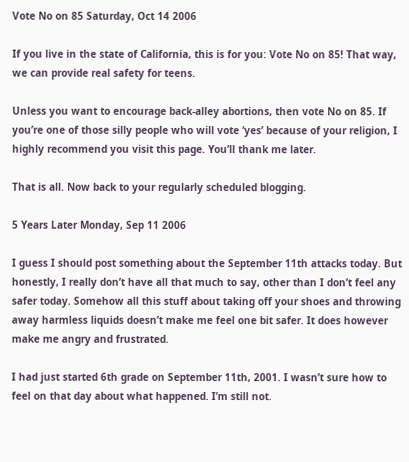Vote No on 85 Saturday, Oct 14 2006

If you live in the state of California, this is for you: Vote No on 85! That way, we can provide real safety for teens.

Unless you want to encourage back-alley abortions, then vote No on 85. If you’re one of those silly people who will vote ‘yes’ because of your religion, I highly recommend you visit this page. You’ll thank me later.

That is all. Now back to your regularly scheduled blogging.

5 Years Later Monday, Sep 11 2006

I guess I should post something about the September 11th attacks today. But honestly, I really don’t have all that much to say, other than I don’t feel any safer today. Somehow all this stuff about taking off your shoes and throwing away harmless liquids doesn’t make me feel one bit safer. It does however make me angry and frustrated.

I had just started 6th grade on September 11th, 2001. I wasn’t sure how to feel on that day about what happened. I’m still not.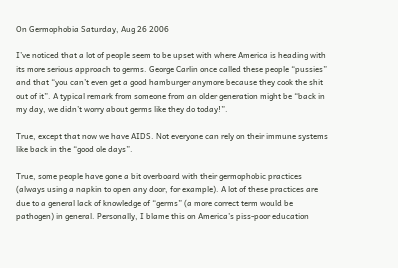On Germophobia Saturday, Aug 26 2006

I’ve noticed that a lot of people seem to be upset with where America is heading with its more serious approach to germs. George Carlin once called these people “pussies” and that “you can’t even get a good hamburger anymore because they cook the shit out of it”. A typical remark from someone from an older generation might be “back in my day, we didn’t worry about germs like they do today!”.

True, except that now we have AIDS. Not everyone can rely on their immune systems like back in the “good ole days”.

True, some people have gone a bit overboard with their germophobic practices (always using a napkin to open any door, for example). A lot of these practices are due to a general lack of knowledge of “germs” (a more correct term would be pathogen) in general. Personally, I blame this on America’s piss-poor education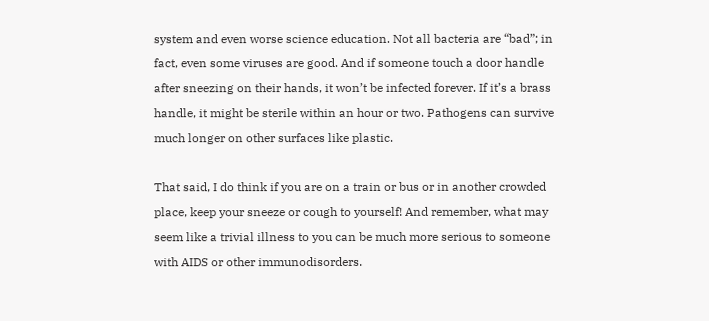system and even worse science education. Not all bacteria are “bad”; in fact, even some viruses are good. And if someone touch a door handle after sneezing on their hands, it won’t be infected forever. If it’s a brass handle, it might be sterile within an hour or two. Pathogens can survive much longer on other surfaces like plastic.

That said, I do think if you are on a train or bus or in another crowded place, keep your sneeze or cough to yourself! And remember, what may seem like a trivial illness to you can be much more serious to someone with AIDS or other immunodisorders.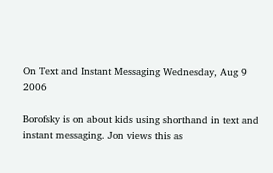On Text and Instant Messaging Wednesday, Aug 9 2006

Borofsky is on about kids using shorthand in text and instant messaging. Jon views this as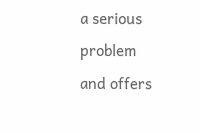a serious problem and offers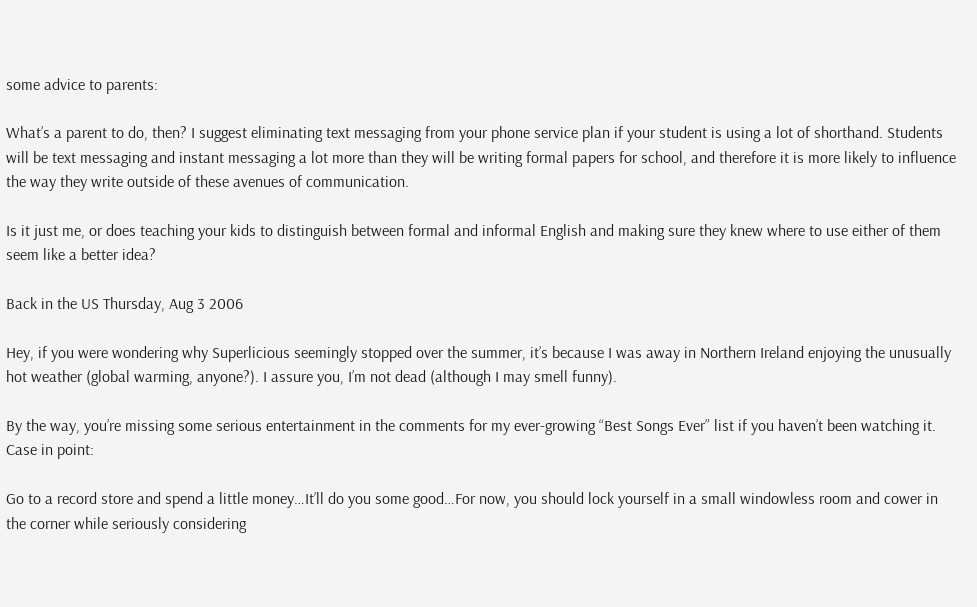some advice to parents:

What’s a parent to do, then? I suggest eliminating text messaging from your phone service plan if your student is using a lot of shorthand. Students will be text messaging and instant messaging a lot more than they will be writing formal papers for school, and therefore it is more likely to influence the way they write outside of these avenues of communication.

Is it just me, or does teaching your kids to distinguish between formal and informal English and making sure they knew where to use either of them seem like a better idea?

Back in the US Thursday, Aug 3 2006

Hey, if you were wondering why Superlicious seemingly stopped over the summer, it’s because I was away in Northern Ireland enjoying the unusually hot weather (global warming, anyone?). I assure you, I’m not dead (although I may smell funny).

By the way, you’re missing some serious entertainment in the comments for my ever-growing “Best Songs Ever” list if you haven’t been watching it. Case in point:

Go to a record store and spend a little money…It’ll do you some good…For now, you should lock yourself in a small windowless room and cower in the corner while seriously considering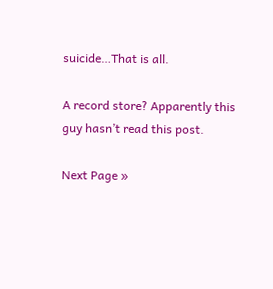suicide…That is all.

A record store? Apparently this guy hasn’t read this post.

Next Page »